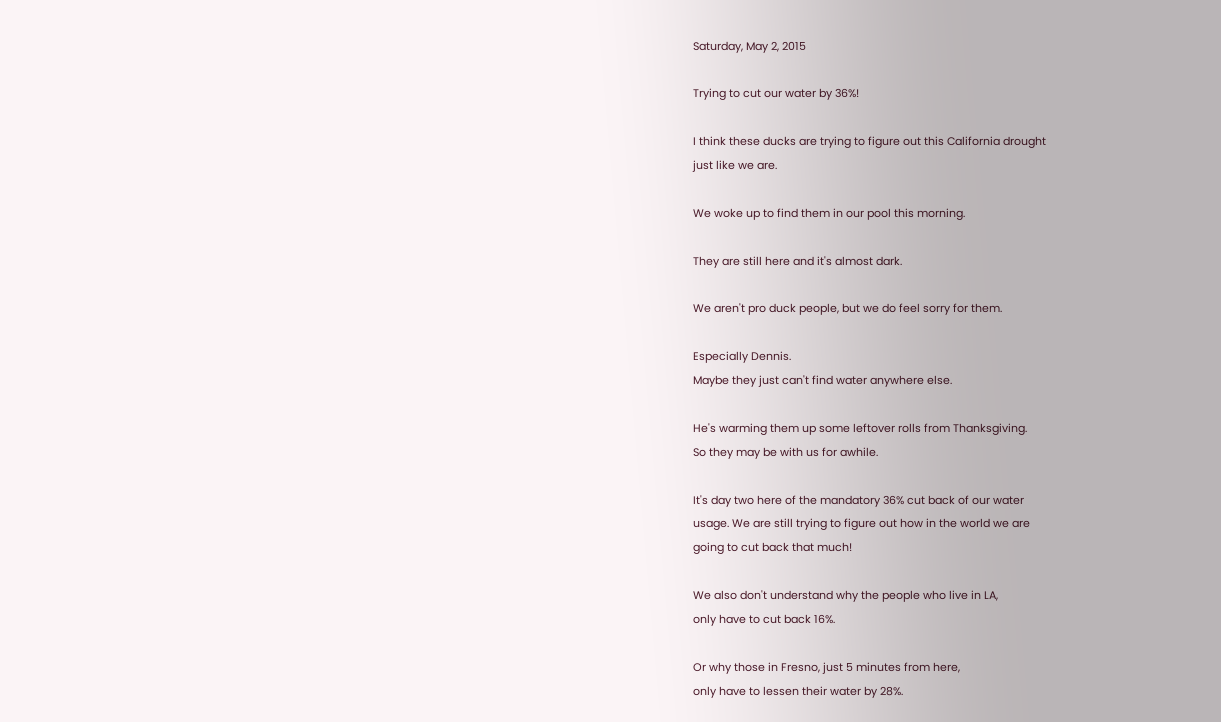Saturday, May 2, 2015

Trying to cut our water by 36%!

I think these ducks are trying to figure out this California drought
just like we are.

We woke up to find them in our pool this morning.

They are still here and it's almost dark.

We aren't pro duck people, but we do feel sorry for them.

Especially Dennis.
Maybe they just can't find water anywhere else.

He's warming them up some leftover rolls from Thanksgiving.
So they may be with us for awhile.

It's day two here of the mandatory 36% cut back of our water
usage. We are still trying to figure out how in the world we are
going to cut back that much!

We also don't understand why the people who live in LA,
only have to cut back 16%.

Or why those in Fresno, just 5 minutes from here,
only have to lessen their water by 28%.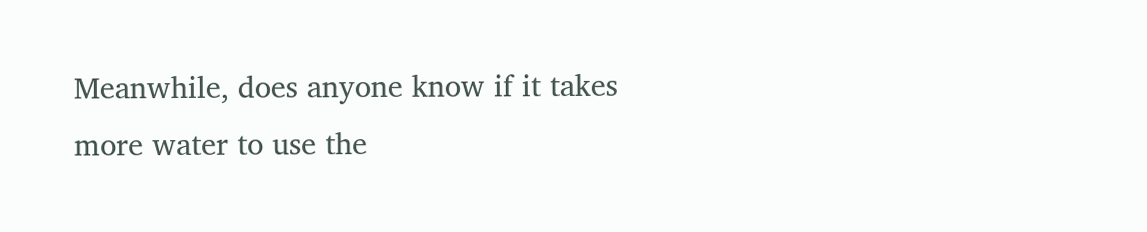Meanwhile, does anyone know if it takes more water to use the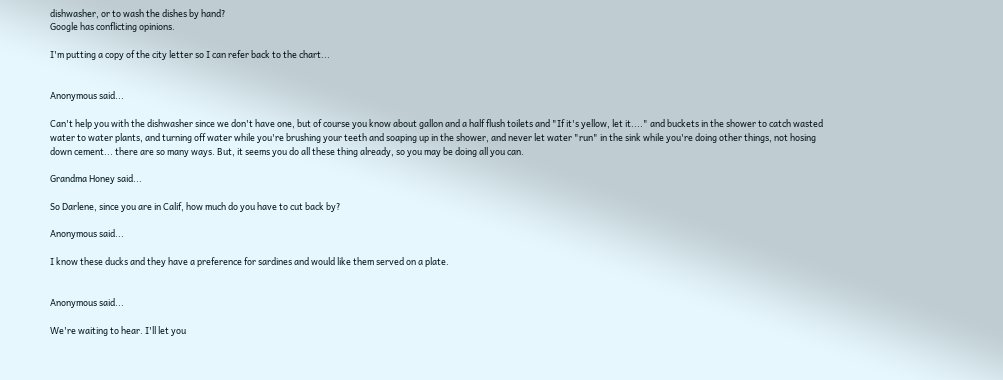dishwasher, or to wash the dishes by hand?
Google has conflicting opinions.

I'm putting a copy of the city letter so I can refer back to the chart...


Anonymous said...

Can't help you with the dishwasher since we don't have one, but of course you know about gallon and a half flush toilets and "If it's yellow, let it...." and buckets in the shower to catch wasted water to water plants, and turning off water while you're brushing your teeth and soaping up in the shower, and never let water "run" in the sink while you're doing other things, not hosing down cement... there are so many ways. But, it seems you do all these thing already, so you may be doing all you can.

Grandma Honey said...

So Darlene, since you are in Calif, how much do you have to cut back by?

Anonymous said...

I know these ducks and they have a preference for sardines and would like them served on a plate.


Anonymous said...

We're waiting to hear. I'll let you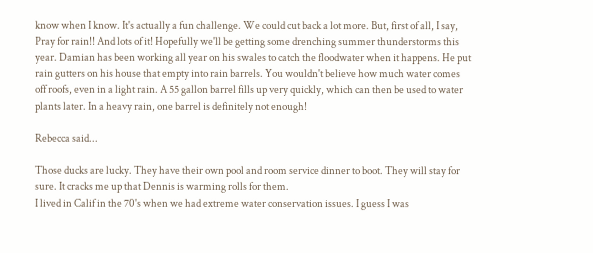know when I know. It's actually a fun challenge. We could cut back a lot more. But, first of all, I say, Pray for rain!! And lots of it! Hopefully we'll be getting some drenching summer thunderstorms this year. Damian has been working all year on his swales to catch the floodwater when it happens. He put rain gutters on his house that empty into rain barrels. You wouldn't believe how much water comes off roofs, even in a light rain. A 55 gallon barrel fills up very quickly, which can then be used to water plants later. In a heavy rain, one barrel is definitely not enough!

Rebecca said...

Those ducks are lucky. They have their own pool and room service dinner to boot. They will stay for sure. It cracks me up that Dennis is warming rolls for them.
I lived in Calif in the 70's when we had extreme water conservation issues. I guess I was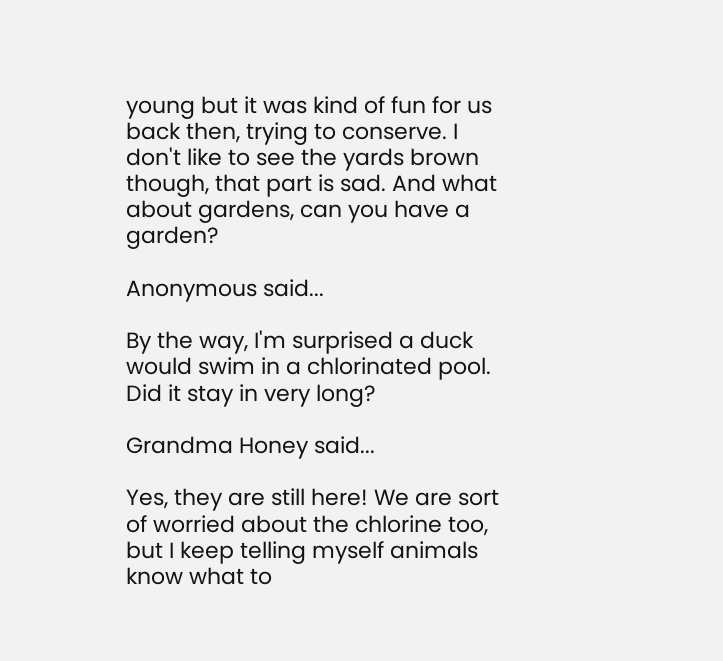young but it was kind of fun for us back then, trying to conserve. I don't like to see the yards brown though, that part is sad. And what about gardens, can you have a garden?

Anonymous said...

By the way, I'm surprised a duck would swim in a chlorinated pool. Did it stay in very long?

Grandma Honey said...

Yes, they are still here! We are sort of worried about the chlorine too, but I keep telling myself animals know what to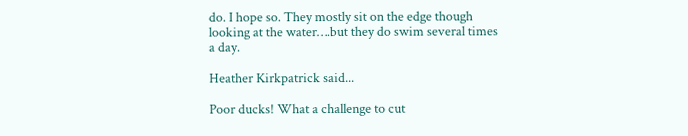do. I hope so. They mostly sit on the edge though looking at the water….but they do swim several times a day.

Heather Kirkpatrick said...

Poor ducks! What a challenge to cut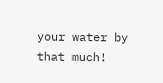your water by that much!